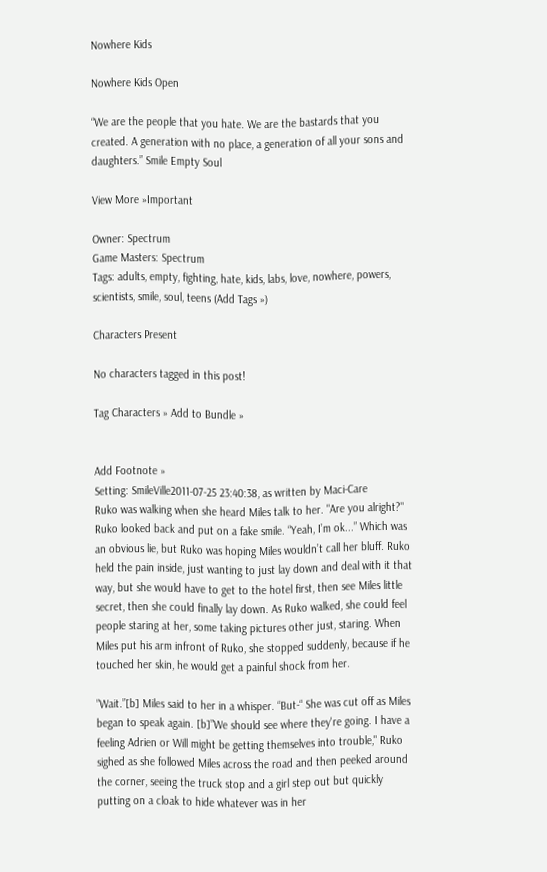Nowhere Kids

Nowhere Kids Open

“We are the people that you hate. We are the bastards that you created. A generation with no place, a generation of all your sons and daughters.” Smile Empty Soul

View More »Important

Owner: Spectrum
Game Masters: Spectrum
Tags: adults, empty, fighting, hate, kids, labs, love, nowhere, powers, scientists, smile, soul, teens (Add Tags »)

Characters Present

No characters tagged in this post!

Tag Characters » Add to Bundle »


Add Footnote »
Setting: SmileVille2011-07-25 23:40:38, as written by Maci-Care
Ruko was walking when she heard Miles talk to her. "Are you alright?" Ruko looked back and put on a fake smile. “Yeah, I’m ok...” Which was an obvious lie, but Ruko was hoping Miles wouldn’t call her bluff. Ruko held the pain inside, just wanting to just lay down and deal with it that way, but she would have to get to the hotel first, then see Miles little secret, then she could finally lay down. As Ruko walked, she could feel people staring at her, some taking pictures other just, staring. When Miles put his arm infront of Ruko, she stopped suddenly, because if he touched her skin, he would get a painful shock from her.

”Wait.”[b] Miles said to her in a whisper. “But-“ She was cut off as Miles began to speak again. [b]”We should see where they're going. I have a feeling Adrien or Will might be getting themselves into trouble," Ruko sighed as she followed Miles across the road and then peeked around the corner, seeing the truck stop and a girl step out but quickly putting on a cloak to hide whatever was in her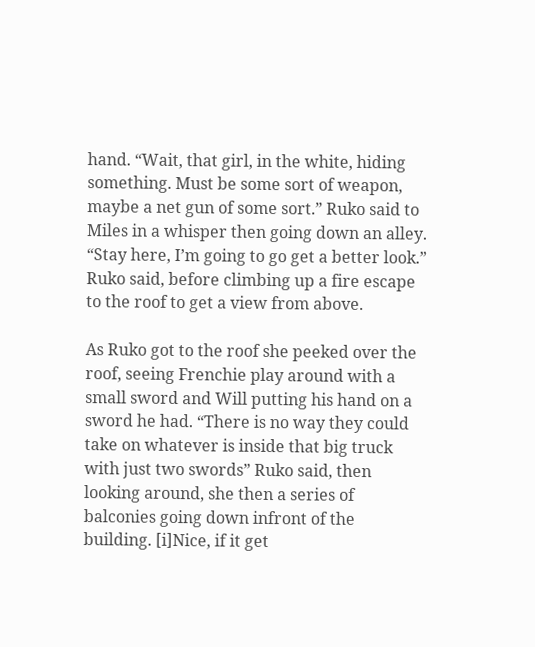hand. “Wait, that girl, in the white, hiding something. Must be some sort of weapon, maybe a net gun of some sort.” Ruko said to Miles in a whisper then going down an alley. “Stay here, I’m going to go get a better look.” Ruko said, before climbing up a fire escape to the roof to get a view from above.

As Ruko got to the roof she peeked over the roof, seeing Frenchie play around with a small sword and Will putting his hand on a sword he had. “There is no way they could take on whatever is inside that big truck with just two swords” Ruko said, then looking around, she then a series of balconies going down infront of the building. [i]Nice, if it get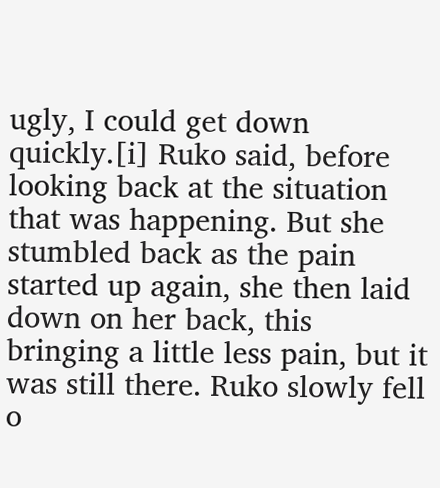ugly, I could get down quickly.[i] Ruko said, before looking back at the situation that was happening. But she stumbled back as the pain started up again, she then laid down on her back, this bringing a little less pain, but it was still there. Ruko slowly fell o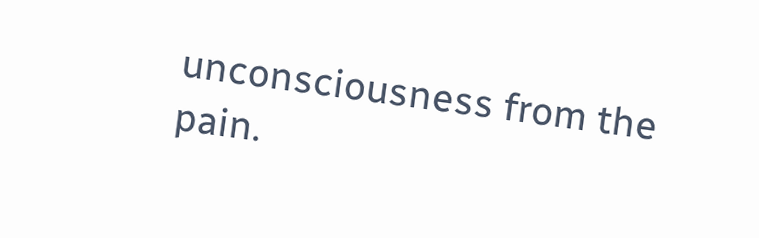unconsciousness from the pain.